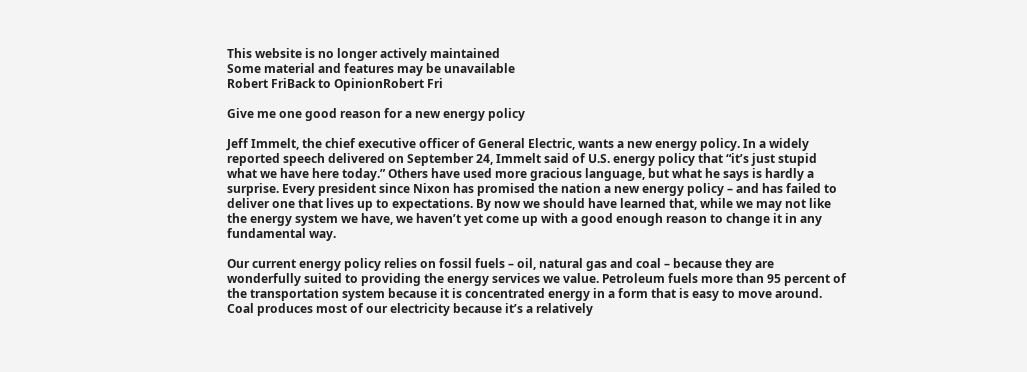This website is no longer actively maintained
Some material and features may be unavailable
Robert FriBack to OpinionRobert Fri

Give me one good reason for a new energy policy

Jeff Immelt, the chief executive officer of General Electric, wants a new energy policy. In a widely reported speech delivered on September 24, Immelt said of U.S. energy policy that “it’s just stupid what we have here today.” Others have used more gracious language, but what he says is hardly a surprise. Every president since Nixon has promised the nation a new energy policy – and has failed to deliver one that lives up to expectations. By now we should have learned that, while we may not like the energy system we have, we haven’t yet come up with a good enough reason to change it in any fundamental way.

Our current energy policy relies on fossil fuels – oil, natural gas and coal – because they are wonderfully suited to providing the energy services we value. Petroleum fuels more than 95 percent of the transportation system because it is concentrated energy in a form that is easy to move around. Coal produces most of our electricity because it’s a relatively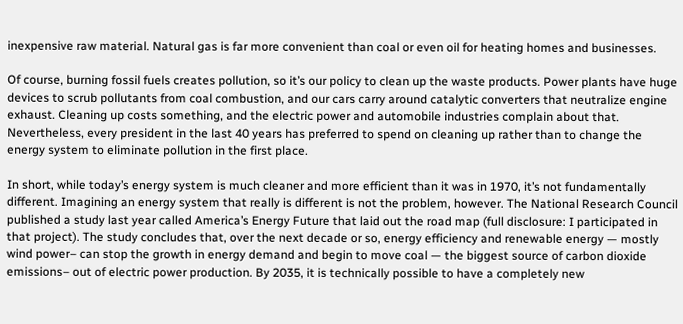inexpensive raw material. Natural gas is far more convenient than coal or even oil for heating homes and businesses.

Of course, burning fossil fuels creates pollution, so it’s our policy to clean up the waste products. Power plants have huge devices to scrub pollutants from coal combustion, and our cars carry around catalytic converters that neutralize engine exhaust. Cleaning up costs something, and the electric power and automobile industries complain about that. Nevertheless, every president in the last 40 years has preferred to spend on cleaning up rather than to change the energy system to eliminate pollution in the first place.

In short, while today’s energy system is much cleaner and more efficient than it was in 1970, it’s not fundamentally different. Imagining an energy system that really is different is not the problem, however. The National Research Council published a study last year called America’s Energy Future that laid out the road map (full disclosure: I participated in that project). The study concludes that, over the next decade or so, energy efficiency and renewable energy — mostly wind power– can stop the growth in energy demand and begin to move coal — the biggest source of carbon dioxide emissions– out of electric power production. By 2035, it is technically possible to have a completely new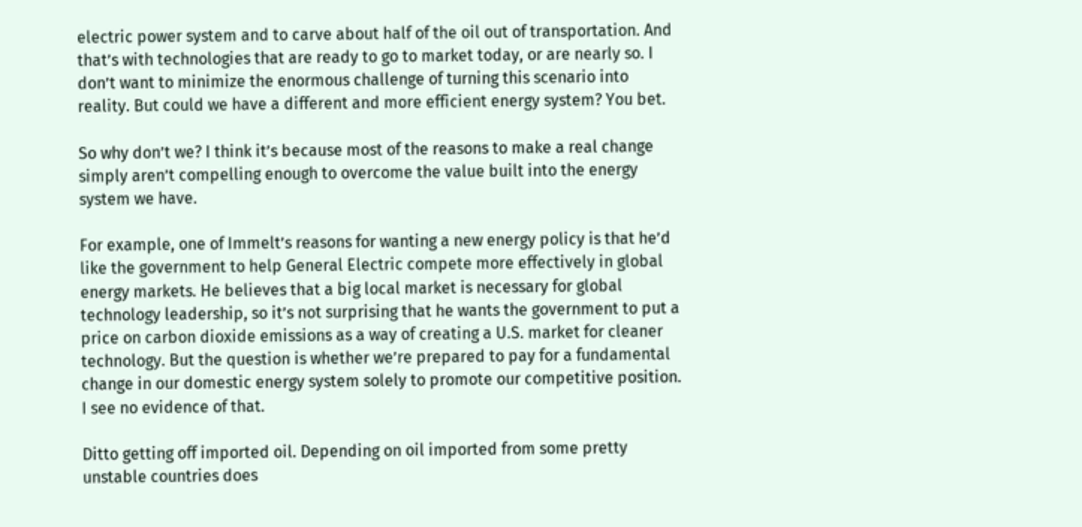electric power system and to carve about half of the oil out of transportation. And that’s with technologies that are ready to go to market today, or are nearly so. I don’t want to minimize the enormous challenge of turning this scenario into reality. But could we have a different and more efficient energy system? You bet.

So why don’t we? I think it’s because most of the reasons to make a real change simply aren’t compelling enough to overcome the value built into the energy system we have.

For example, one of Immelt’s reasons for wanting a new energy policy is that he’d like the government to help General Electric compete more effectively in global energy markets. He believes that a big local market is necessary for global technology leadership, so it’s not surprising that he wants the government to put a price on carbon dioxide emissions as a way of creating a U.S. market for cleaner technology. But the question is whether we’re prepared to pay for a fundamental change in our domestic energy system solely to promote our competitive position. I see no evidence of that.

Ditto getting off imported oil. Depending on oil imported from some pretty unstable countries does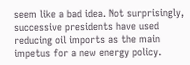seem like a bad idea. Not surprisingly, successive presidents have used reducing oil imports as the main impetus for a new energy policy.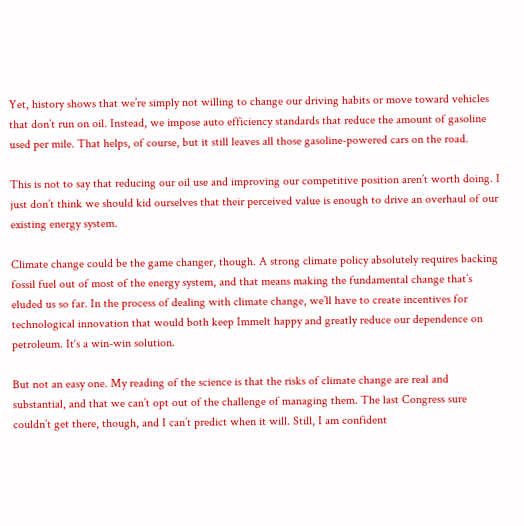Yet, history shows that we’re simply not willing to change our driving habits or move toward vehicles that don’t run on oil. Instead, we impose auto efficiency standards that reduce the amount of gasoline used per mile. That helps, of course, but it still leaves all those gasoline-powered cars on the road.

This is not to say that reducing our oil use and improving our competitive position aren’t worth doing. I just don’t think we should kid ourselves that their perceived value is enough to drive an overhaul of our existing energy system.

Climate change could be the game changer, though. A strong climate policy absolutely requires backing fossil fuel out of most of the energy system, and that means making the fundamental change that’s eluded us so far. In the process of dealing with climate change, we’ll have to create incentives for technological innovation that would both keep Immelt happy and greatly reduce our dependence on petroleum. It‘s a win-win solution.

But not an easy one. My reading of the science is that the risks of climate change are real and substantial, and that we can’t opt out of the challenge of managing them. The last Congress sure couldn’t get there, though, and I can’t predict when it will. Still, I am confident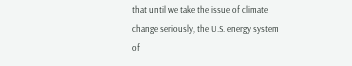that until we take the issue of climate change seriously, the U.S. energy system of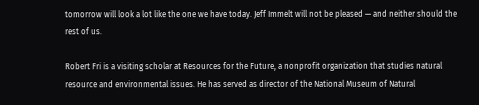tomorrow will look a lot like the one we have today. Jeff Immelt will not be pleased — and neither should the rest of us.

Robert Fri is a visiting scholar at Resources for the Future, a nonprofit organization that studies natural resource and environmental issues. He has served as director of the National Museum of Natural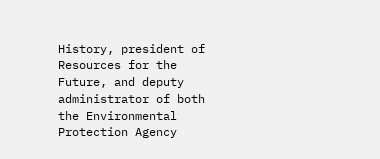History, president of Resources for the Future, and deputy administrator of both the Environmental Protection Agency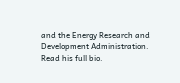and the Energy Research and Development Administration. Read his full bio.